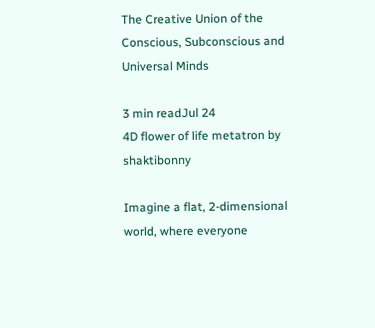The Creative Union of the Conscious, Subconscious and Universal Minds

3 min readJul 24
4D flower of life metatron by shaktibonny

Imagine a flat, 2-dimensional world, where everyone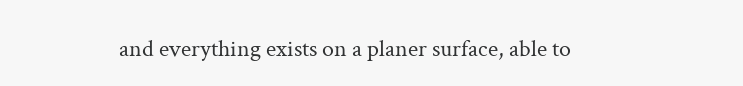and everything exists on a planer surface, able to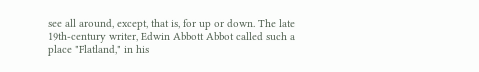see all around, except, that is, for up or down. The late 19th-century writer, Edwin Abbott Abbot called such a place "Flatland," in his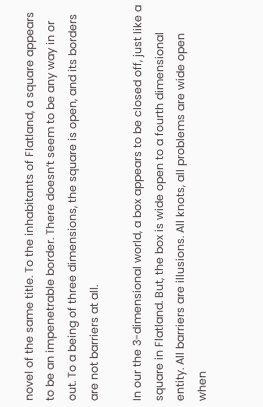novel of the same title. To the inhabitants of Flatland, a square appears to be an impenetrable border. There doesn’t seem to be any way in or out. To a being of three dimensions, the square is open, and its borders are not barriers at all.

In our the 3-dimensional world, a box appears to be closed off, just like a square in Flatland. But, the box is wide open to a fourth dimensional entity. All barriers are illusions. All knots, all problems are wide open when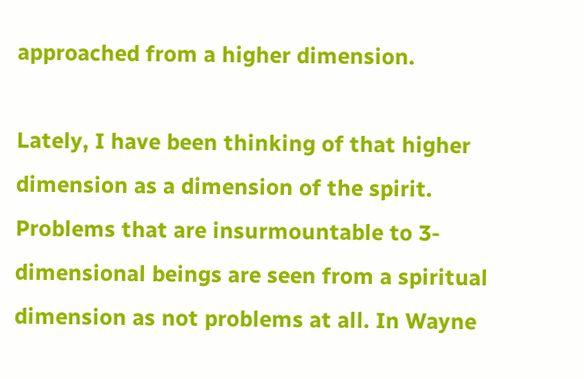approached from a higher dimension.

Lately, I have been thinking of that higher dimension as a dimension of the spirit. Problems that are insurmountable to 3-dimensional beings are seen from a spiritual dimension as not problems at all. In Wayne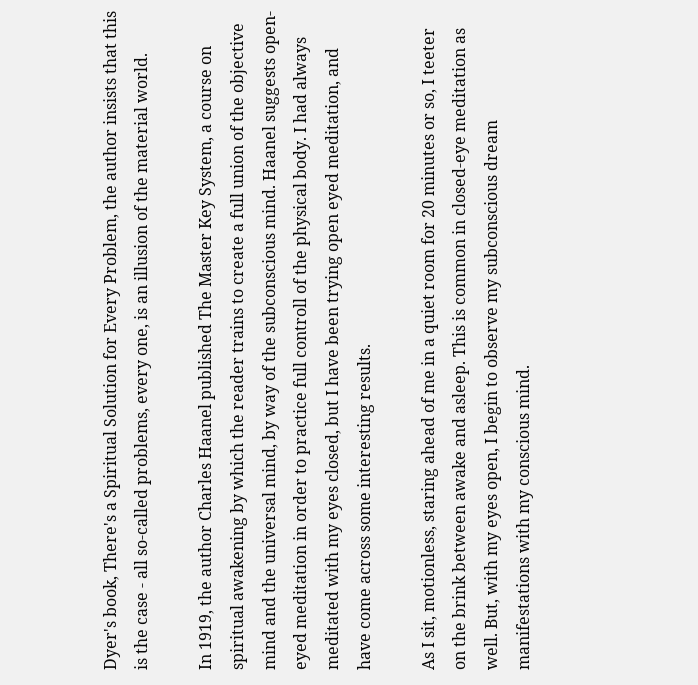Dyer's book, There's a Spiritual Solution for Every Problem, the author insists that this is the case - all so-called problems, every one, is an illusion of the material world.

In 1919, the author Charles Haanel published The Master Key System, a course on spiritual awakening by which the reader trains to create a full union of the objective mind and the universal mind, by way of the subconscious mind. Haanel suggests open-eyed meditation in order to practice full controll of the physical body. I had always meditated with my eyes closed, but I have been trying open eyed meditation, and have come across some interesting results.

As I sit, motionless, staring ahead of me in a quiet room for 20 minutes or so, I teeter on the brink between awake and asleep. This is common in closed-eye meditation as well. But, with my eyes open, I begin to observe my subconscious dream manifestations with my conscious mind.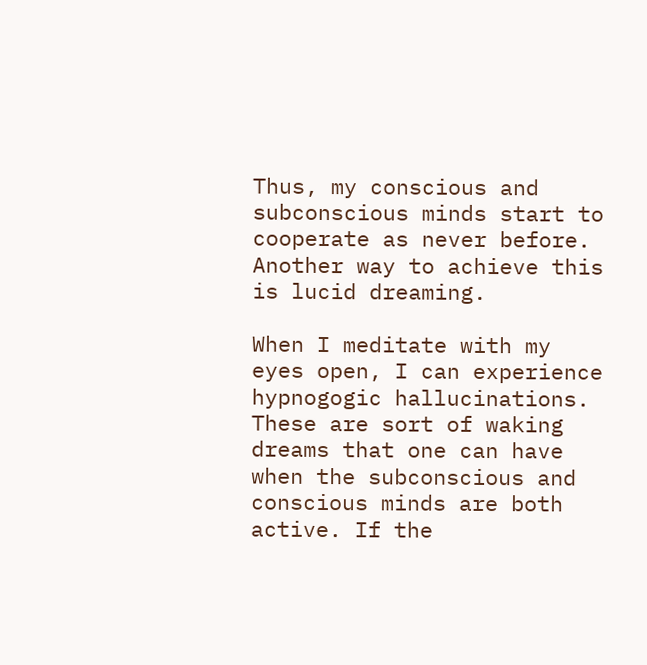Thus, my conscious and subconscious minds start to cooperate as never before. Another way to achieve this is lucid dreaming.

When I meditate with my eyes open, I can experience hypnogogic hallucinations. These are sort of waking dreams that one can have when the subconscious and conscious minds are both active. If the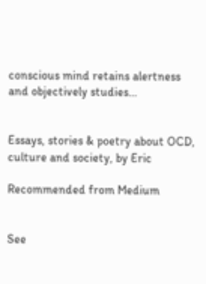conscious mind retains alertness and objectively studies…


Essays, stories & poetry about OCD, culture and society, by Eric

Recommended from Medium


See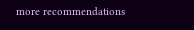more recommendations